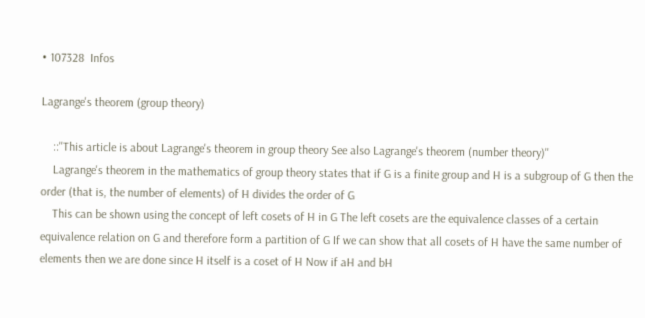• 107328  Infos

Lagrange's theorem (group theory)

    ::''This article is about Lagrange's theorem in group theory See also Lagrange's theorem (number theory)''
    Lagrange's theorem in the mathematics of group theory states that if G is a finite group and H is a subgroup of G then the order (that is, the number of elements) of H divides the order of G
    This can be shown using the concept of left cosets of H in G The left cosets are the equivalence classes of a certain equivalence relation on G and therefore form a partition of G If we can show that all cosets of H have the same number of elements then we are done since H itself is a coset of H Now if aH and bH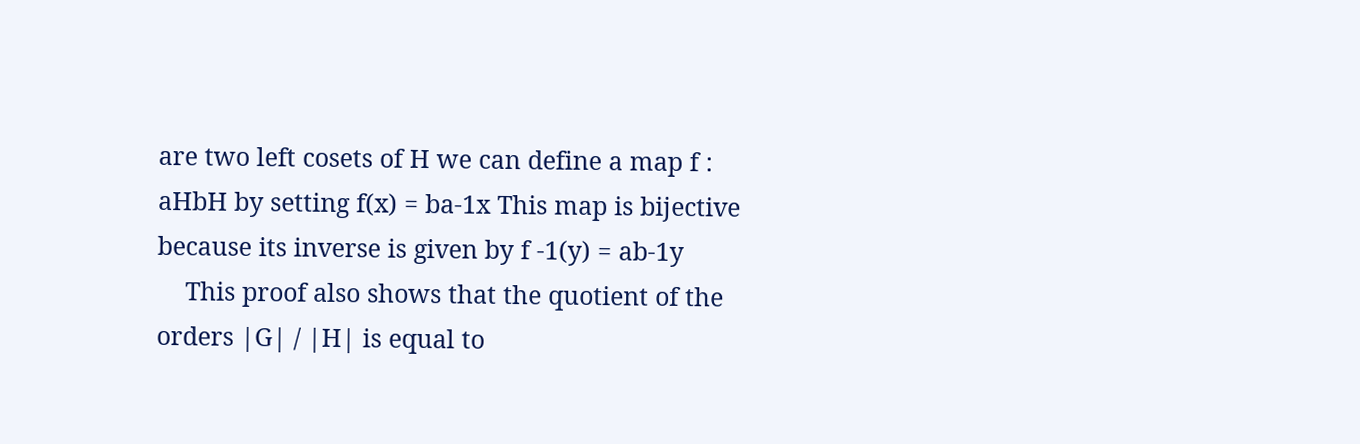are two left cosets of H we can define a map f : aHbH by setting f(x) = ba-1x This map is bijective because its inverse is given by f -1(y) = ab-1y
    This proof also shows that the quotient of the orders |G| / |H| is equal to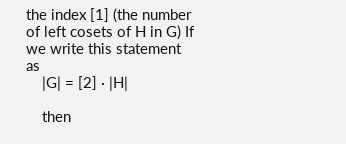the index [1] (the number of left cosets of H in G) If we write this statement as
    |G| = [2] · |H|

    then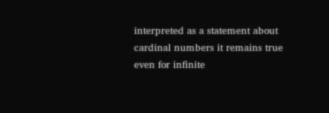interpreted as a statement about cardinal numbers it remains true even for infinite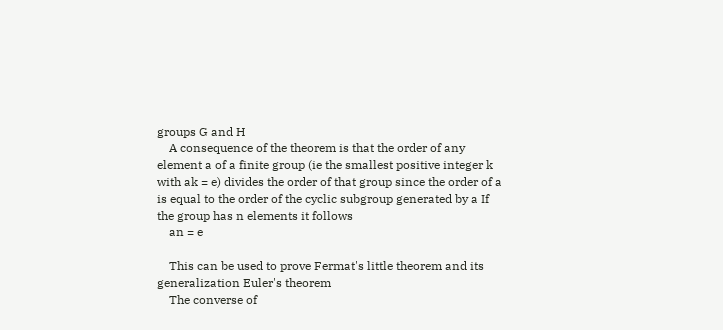groups G and H
    A consequence of the theorem is that the order of any element a of a finite group (ie the smallest positive integer k with ak = e) divides the order of that group since the order of a is equal to the order of the cyclic subgroup generated by a If the group has n elements it follows
    an = e

    This can be used to prove Fermat's little theorem and its generalization Euler's theorem
    The converse of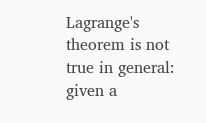Lagrange's theorem is not true in general: given a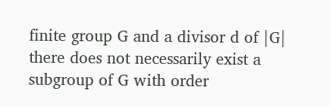finite group G and a divisor d of |G| there does not necessarily exist a subgroup of G with order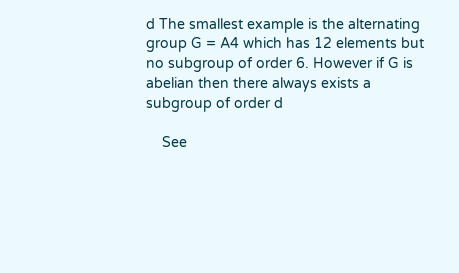d The smallest example is the alternating group G = A4 which has 12 elements but no subgroup of order 6. However if G is abelian then there always exists a subgroup of order d

    See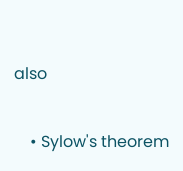also

    • Sylow's theorem